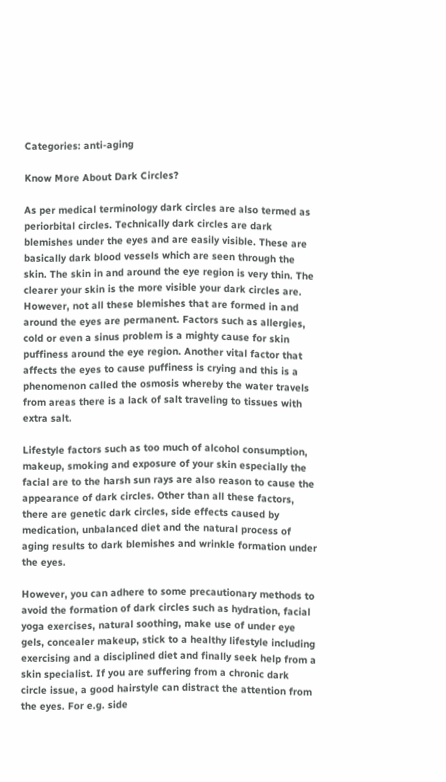Categories: anti-aging

Know More About Dark Circles?

As per medical terminology dark circles are also termed as periorbital circles. Technically dark circles are dark blemishes under the eyes and are easily visible. These are basically dark blood vessels which are seen through the skin. The skin in and around the eye region is very thin. The clearer your skin is the more visible your dark circles are. However, not all these blemishes that are formed in and around the eyes are permanent. Factors such as allergies, cold or even a sinus problem is a mighty cause for skin puffiness around the eye region. Another vital factor that affects the eyes to cause puffiness is crying and this is a phenomenon called the osmosis whereby the water travels from areas there is a lack of salt traveling to tissues with extra salt.

Lifestyle factors such as too much of alcohol consumption, makeup, smoking and exposure of your skin especially the facial are to the harsh sun rays are also reason to cause the appearance of dark circles. Other than all these factors, there are genetic dark circles, side effects caused by medication, unbalanced diet and the natural process of aging results to dark blemishes and wrinkle formation under the eyes.

However, you can adhere to some precautionary methods to avoid the formation of dark circles such as hydration, facial yoga exercises, natural soothing, make use of under eye gels, concealer makeup, stick to a healthy lifestyle including exercising and a disciplined diet and finally seek help from a skin specialist. If you are suffering from a chronic dark circle issue, a good hairstyle can distract the attention from the eyes. For e.g. side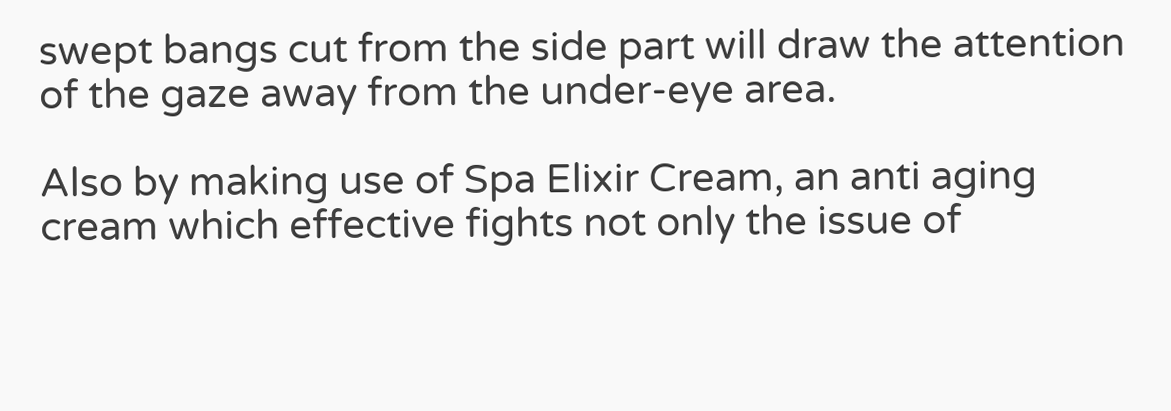swept bangs cut from the side part will draw the attention of the gaze away from the under-eye area.

Also by making use of Spa Elixir Cream, an anti aging cream which effective fights not only the issue of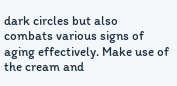dark circles but also combats various signs of aging effectively. Make use of the cream and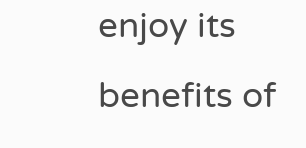enjoy its benefits of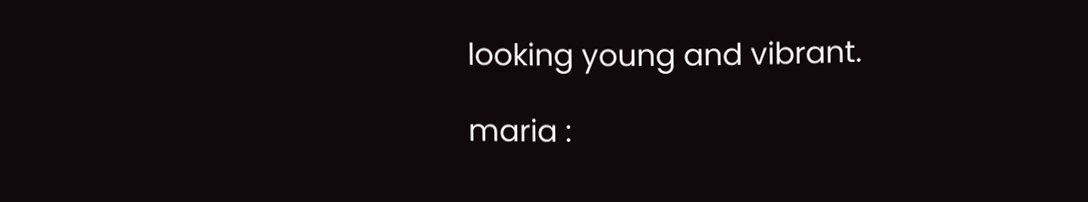looking young and vibrant.

maria :